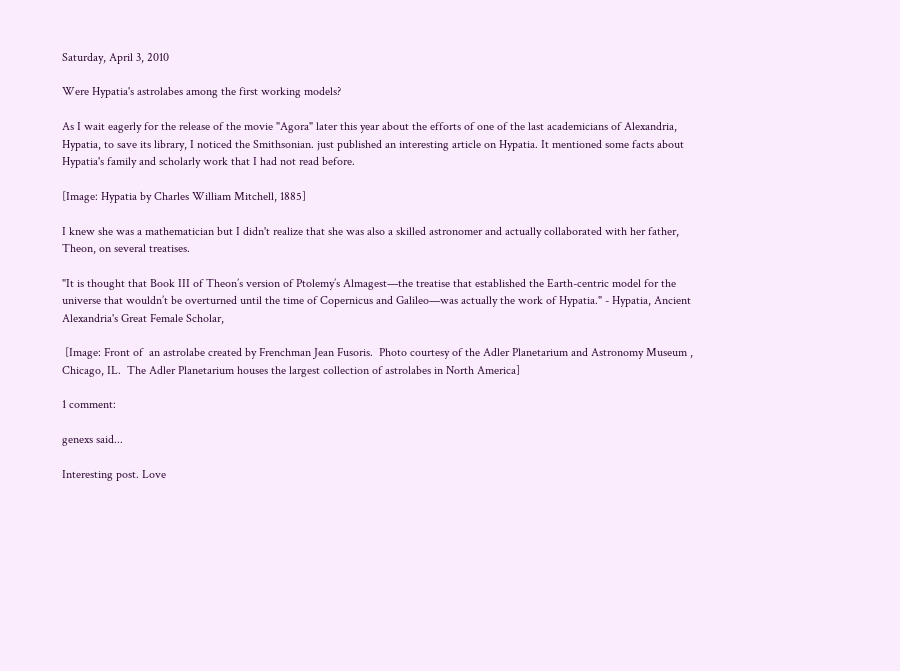Saturday, April 3, 2010

Were Hypatia's astrolabes among the first working models?

As I wait eagerly for the release of the movie "Agora" later this year about the efforts of one of the last academicians of Alexandria, Hypatia, to save its library, I noticed the Smithsonian. just published an interesting article on Hypatia. It mentioned some facts about Hypatia's family and scholarly work that I had not read before.

[Image: Hypatia by Charles William Mitchell, 1885]

I knew she was a mathematician but I didn't realize that she was also a skilled astronomer and actually collaborated with her father, Theon, on several treatises.

"It is thought that Book III of Theon’s version of Ptolemy’s Almagest—the treatise that established the Earth-centric model for the universe that wouldn’t be overturned until the time of Copernicus and Galileo—was actually the work of Hypatia." - Hypatia, Ancient Alexandria's Great Female Scholar,

 [Image: Front of  an astrolabe created by Frenchman Jean Fusoris.  Photo courtesy of the Adler Planetarium and Astronomy Museum , Chicago, IL.  The Adler Planetarium houses the largest collection of astrolabes in North America]

1 comment:

genexs said...

Interesting post. Love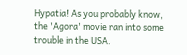Hypatia! As you probably know, the 'Agora' movie ran into some trouble in the USA.